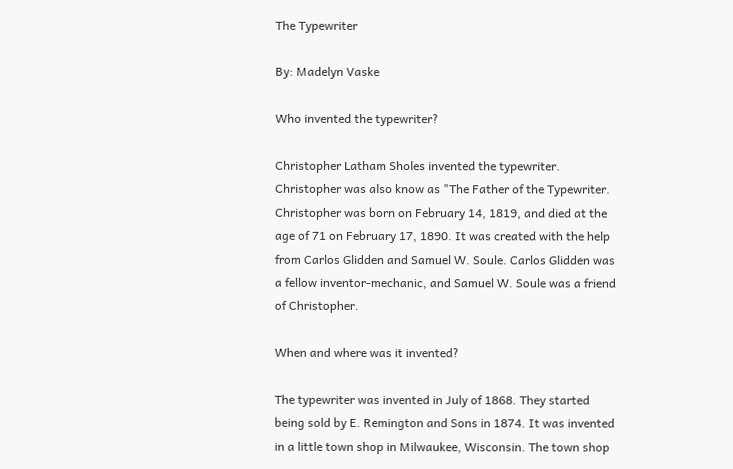The Typewriter

By: Madelyn Vaske

Who invented the typewriter?

Christopher Latham Sholes invented the typewriter. Christopher was also know as "The Father of the Typewriter. Christopher was born on February 14, 1819, and died at the age of 71 on February 17, 1890. It was created with the help from Carlos Glidden and Samuel W. Soule. Carlos Glidden was a fellow inventor-mechanic, and Samuel W. Soule was a friend of Christopher.

When and where was it invented?

The typewriter was invented in July of 1868. They started being sold by E. Remington and Sons in 1874. It was invented in a little town shop in Milwaukee, Wisconsin. The town shop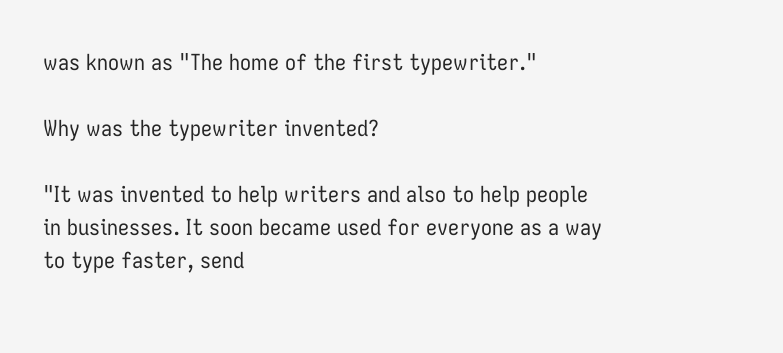was known as "The home of the first typewriter."

Why was the typewriter invented?

"It was invented to help writers and also to help people in businesses. It soon became used for everyone as a way to type faster, send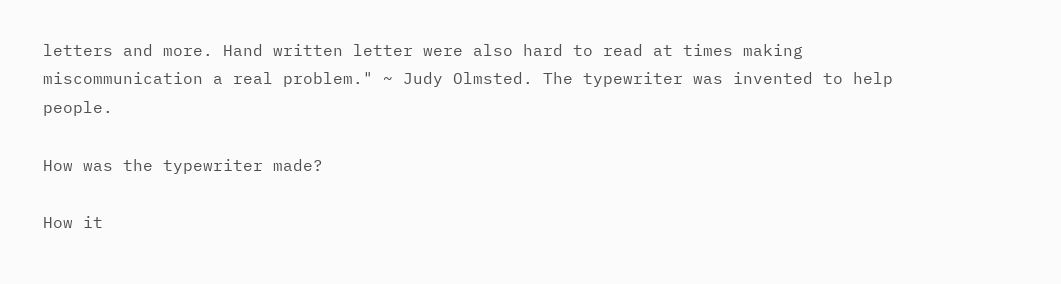letters and more. Hand written letter were also hard to read at times making miscommunication a real problem." ~ Judy Olmsted. The typewriter was invented to help people.

How was the typewriter made?

How it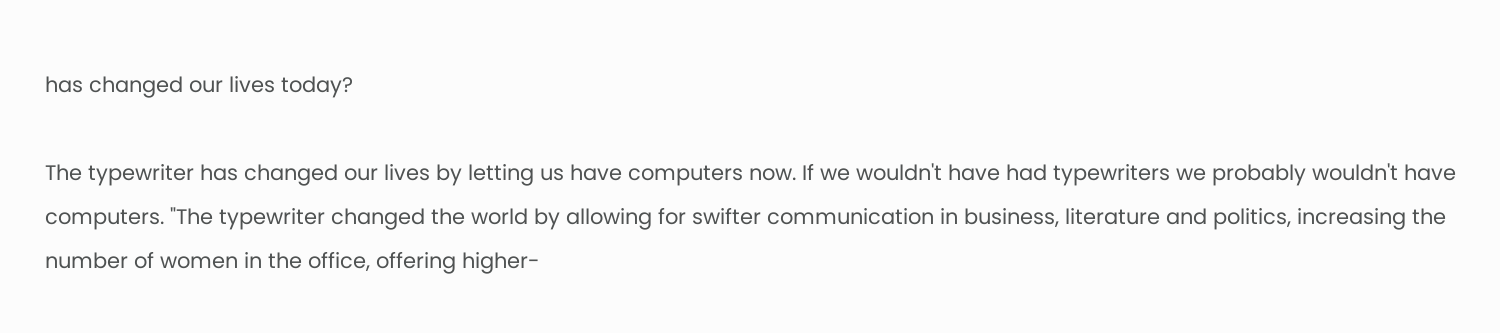has changed our lives today?

The typewriter has changed our lives by letting us have computers now. If we wouldn't have had typewriters we probably wouldn't have computers. "The typewriter changed the world by allowing for swifter communication in business, literature and politics, increasing the number of women in the office, offering higher-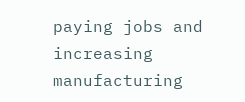paying jobs and increasing manufacturing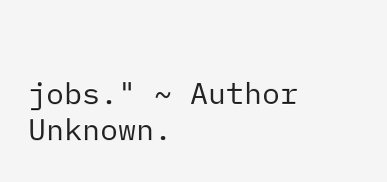jobs." ~ Author Unknown.